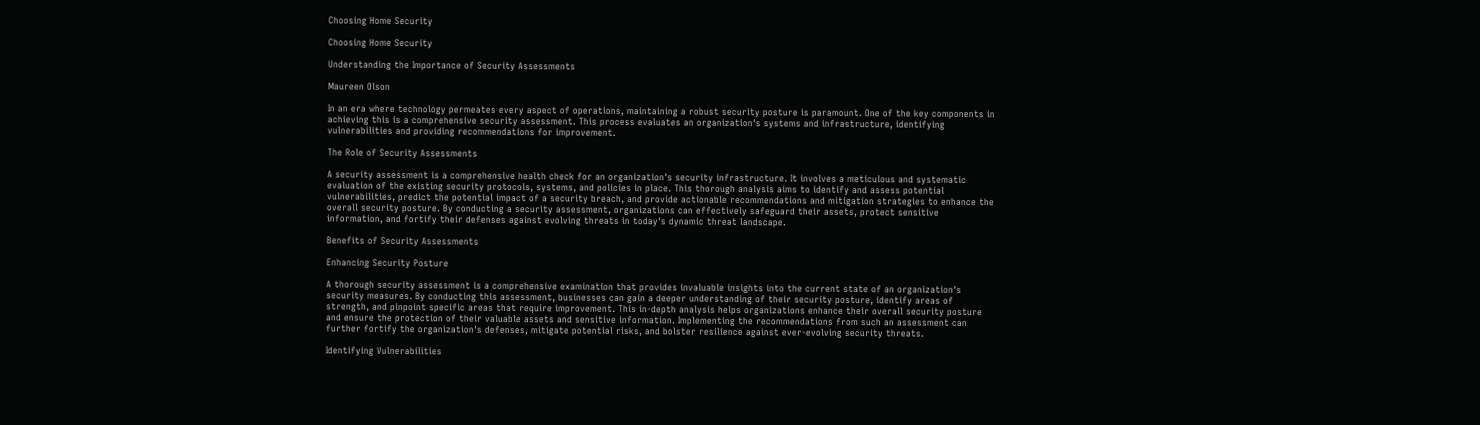Choosing Home Security

Choosing Home Security

Understanding the Importance of Security Assessments

Maureen Olson

In an era where technology permeates every aspect of operations, maintaining a robust security posture is paramount. One of the key components in achieving this is a comprehensive security assessment. This process evaluates an organization's systems and infrastructure, identifying vulnerabilities and providing recommendations for improvement.

The Role of Security Assessments

A security assessment is a comprehensive health check for an organization's security infrastructure. It involves a meticulous and systematic evaluation of the existing security protocols, systems, and policies in place. This thorough analysis aims to identify and assess potential vulnerabilities, predict the potential impact of a security breach, and provide actionable recommendations and mitigation strategies to enhance the overall security posture. By conducting a security assessment, organizations can effectively safeguard their assets, protect sensitive information, and fortify their defenses against evolving threats in today's dynamic threat landscape.

Benefits of Security Assessments

Enhancing Security Posture

A thorough security assessment is a comprehensive examination that provides invaluable insights into the current state of an organization's security measures. By conducting this assessment, businesses can gain a deeper understanding of their security posture, identify areas of strength, and pinpoint specific areas that require improvement. This in-depth analysis helps organizations enhance their overall security posture and ensure the protection of their valuable assets and sensitive information. Implementing the recommendations from such an assessment can further fortify the organization's defenses, mitigate potential risks, and bolster resilience against ever-evolving security threats.

Identifying Vulnerabilities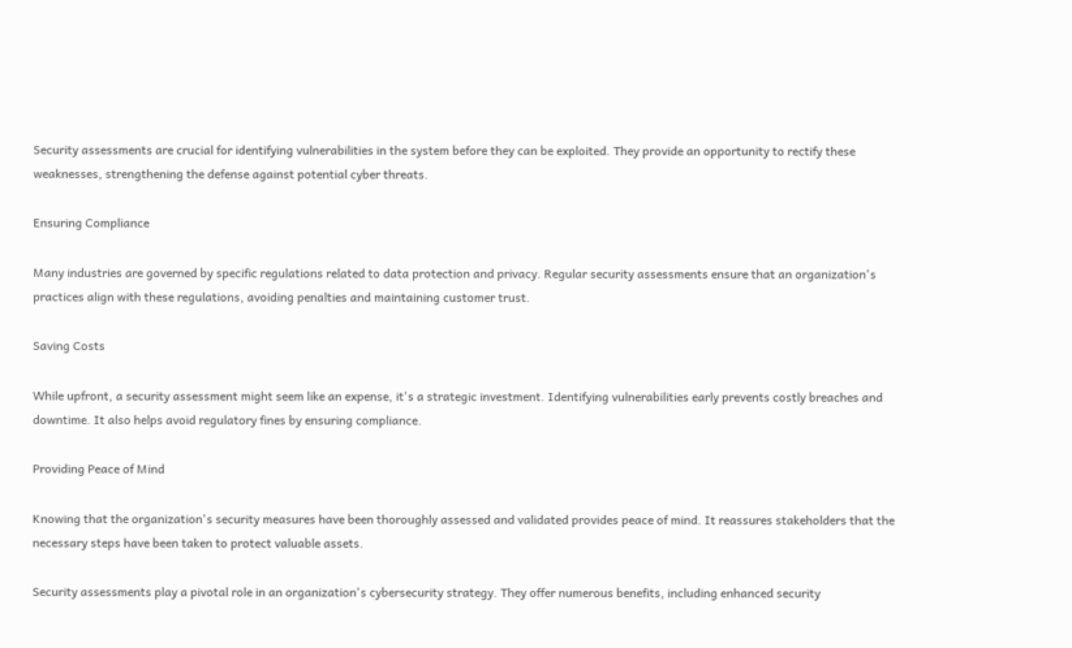Security assessments are crucial for identifying vulnerabilities in the system before they can be exploited. They provide an opportunity to rectify these weaknesses, strengthening the defense against potential cyber threats.

Ensuring Compliance

Many industries are governed by specific regulations related to data protection and privacy. Regular security assessments ensure that an organization's practices align with these regulations, avoiding penalties and maintaining customer trust.

Saving Costs

While upfront, a security assessment might seem like an expense, it's a strategic investment. Identifying vulnerabilities early prevents costly breaches and downtime. It also helps avoid regulatory fines by ensuring compliance.

Providing Peace of Mind

Knowing that the organization's security measures have been thoroughly assessed and validated provides peace of mind. It reassures stakeholders that the necessary steps have been taken to protect valuable assets.

Security assessments play a pivotal role in an organization's cybersecurity strategy. They offer numerous benefits, including enhanced security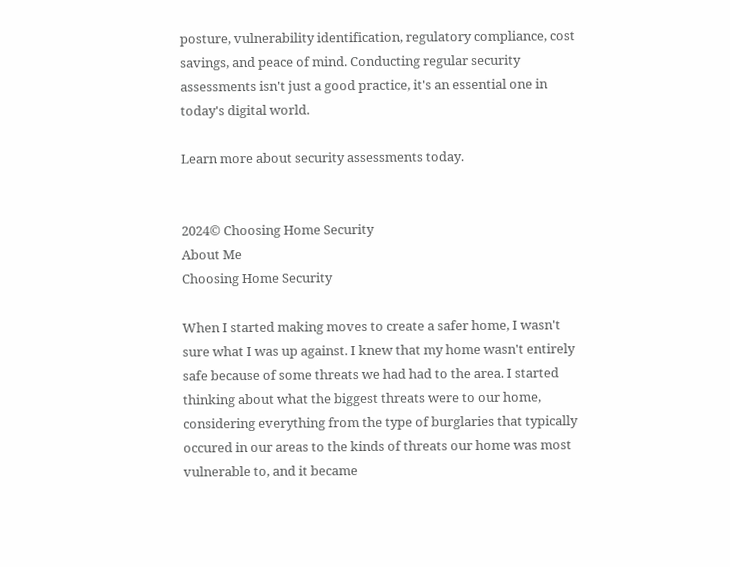posture, vulnerability identification, regulatory compliance, cost savings, and peace of mind. Conducting regular security assessments isn't just a good practice, it's an essential one in today's digital world.

Learn more about security assessments today.


2024© Choosing Home Security
About Me
Choosing Home Security

When I started making moves to create a safer home, I wasn't sure what I was up against. I knew that my home wasn't entirely safe because of some threats we had had to the area. I started thinking about what the biggest threats were to our home, considering everything from the type of burglaries that typically occured in our areas to the kinds of threats our home was most vulnerable to, and it became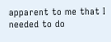apparent to me that I needed to do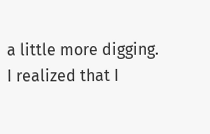a little more digging. I realized that I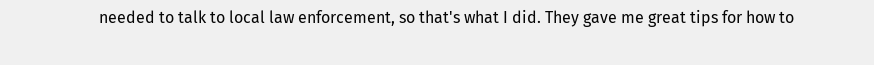needed to talk to local law enforcement, so that's what I did. They gave me great tips for how to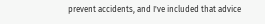prevent accidents, and I've included that advice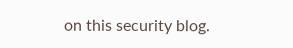on this security blog.